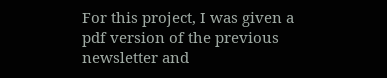For this project, I was given a pdf version of the previous newsletter and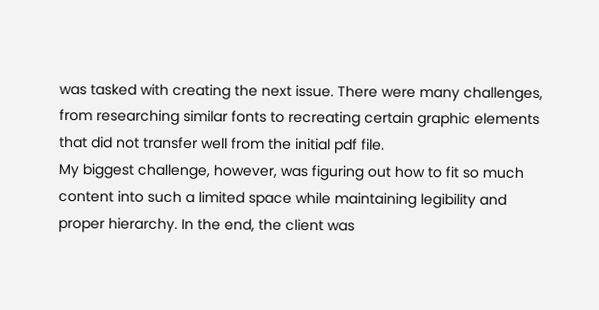was tasked with creating the next issue. There were many challenges, from researching similar fonts to recreating certain graphic elements that did not transfer well from the initial pdf file.
My biggest challenge, however, was figuring out how to fit so much content into such a limited space while maintaining legibility and proper hierarchy. In the end, the client was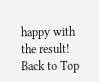happy with the result!
Back to Top